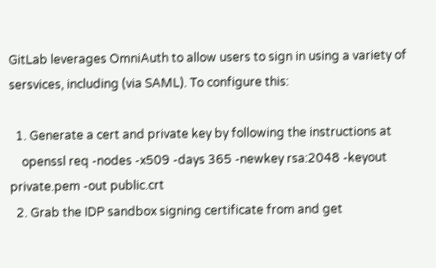GitLab leverages OmniAuth to allow users to sign in using a variety of sersvices, including (via SAML). To configure this:

  1. Generate a cert and private key by following the instructions at
    openssl req -nodes -x509 -days 365 -newkey rsa:2048 -keyout private.pem -out public.crt
  2. Grab the IDP sandbox signing certificate from and get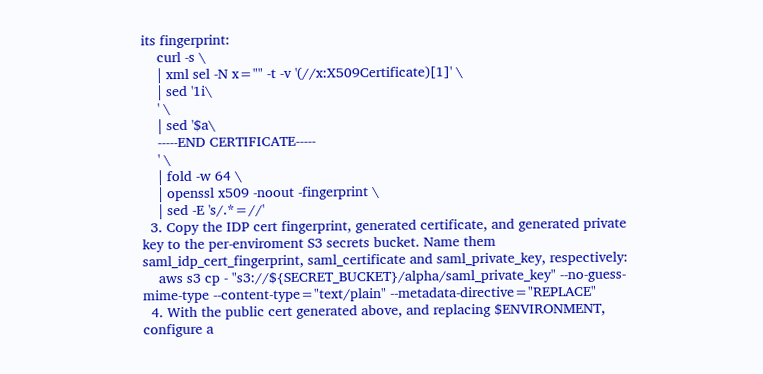its fingerprint:
    curl -s \
    | xml sel -N x="" -t -v '(//x:X509Certificate)[1]' \
    | sed '1i\
    ' \
    | sed '$a\
    -----END CERTIFICATE-----
    ' \
    | fold -w 64 \
    | openssl x509 -noout -fingerprint \
    | sed -E 's/.*=//'
  3. Copy the IDP cert fingerprint, generated certificate, and generated private key to the per-enviroment S3 secrets bucket. Name them saml_idp_cert_fingerprint, saml_certificate and saml_private_key, respectively:
    aws s3 cp - "s3://${SECRET_BUCKET}/alpha/saml_private_key" --no-guess-mime-type --content-type="text/plain" --metadata-directive="REPLACE"
  4. With the public cert generated above, and replacing $ENVIRONMENT, configure a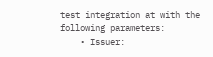test integration at with the following parameters:
    • Issuer: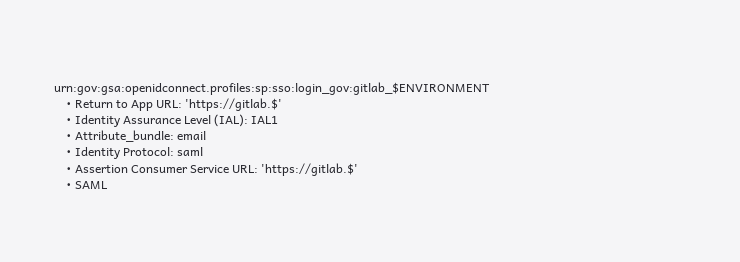urn:gov:gsa:openidconnect.profiles:sp:sso:login_gov:gitlab_$ENVIRONMENT
    • Return to App URL: 'https://gitlab.$'
    • Identity Assurance Level (IAL): IAL1
    • Attribute_bundle: email
    • Identity Protocol: saml
    • Assertion Consumer Service URL: 'https://gitlab.$'
    • SAML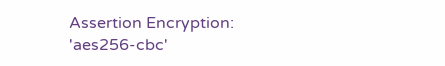Assertion Encryption: 'aes256-cbc'